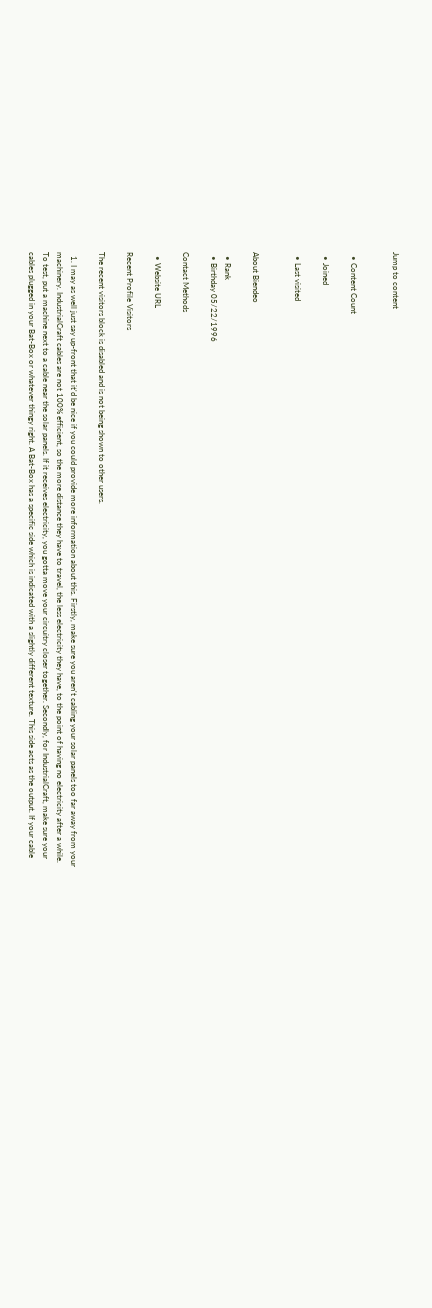Jump to content


  • Content Count

  • Joined

  • Last visited


About Biendeo

  • Rank
  • Birthday 05/22/1996

Contact Methods

  • Website URL

Recent Profile Visitors

The recent visitors block is disabled and is not being shown to other users.

  1. I may as well just say up-front that it'd be nice if you could provide more information about this. Firstly, make sure you aren't cabling your solar panels too far away from your machinery. IndustrialCraft cables are not 100% efficient, so the more distance they have to travel, the less electricity they have, to the point of having no electricity after a while. To test, put a machine next to a cable near the solar panels. If it receives electricity, you gotta move your circuitry closer together. Secondly, for IndustrialCraft, make sure your cables plugged in your Bat-Box or whatever thingy right. A Bat-Box has a specific side which is indicated with a slightly different texture. This side acts as the output. If your cable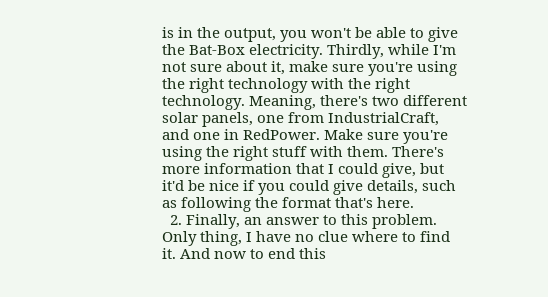is in the output, you won't be able to give the Bat-Box electricity. Thirdly, while I'm not sure about it, make sure you're using the right technology with the right technology. Meaning, there's two different solar panels, one from IndustrialCraft, and one in RedPower. Make sure you're using the right stuff with them. There's more information that I could give, but it'd be nice if you could give details, such as following the format that's here.
  2. Finally, an answer to this problem. Only thing, I have no clue where to find it. And now to end this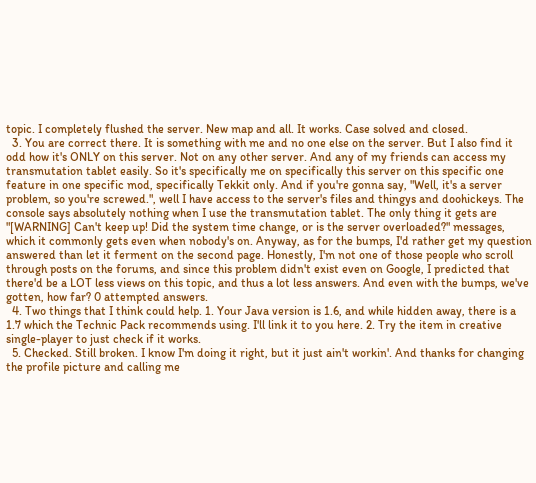topic. I completely flushed the server. New map and all. It works. Case solved and closed.
  3. You are correct there. It is something with me and no one else on the server. But I also find it odd how it's ONLY on this server. Not on any other server. And any of my friends can access my transmutation tablet easily. So it's specifically me on specifically this server on this specific one feature in one specific mod, specifically Tekkit only. And if you're gonna say, "Well, it's a server problem, so you're screwed.", well I have access to the server's files and thingys and doohickeys. The console says absolutely nothing when I use the transmutation tablet. The only thing it gets are "[WARNING] Can't keep up! Did the system time change, or is the server overloaded?" messages, which it commonly gets even when nobody's on. Anyway, as for the bumps, I'd rather get my question answered than let it ferment on the second page. Honestly, I'm not one of those people who scroll through posts on the forums, and since this problem didn't exist even on Google, I predicted that there'd be a LOT less views on this topic, and thus a lot less answers. And even with the bumps, we've gotten, how far? 0 attempted answers.
  4. Two things that I think could help. 1. Your Java version is 1.6, and while hidden away, there is a 1.7 which the Technic Pack recommends using. I'll link it to you here. 2. Try the item in creative single-player to just check if it works.
  5. Checked. Still broken. I know I'm doing it right, but it just ain't workin'. And thanks for changing the profile picture and calling me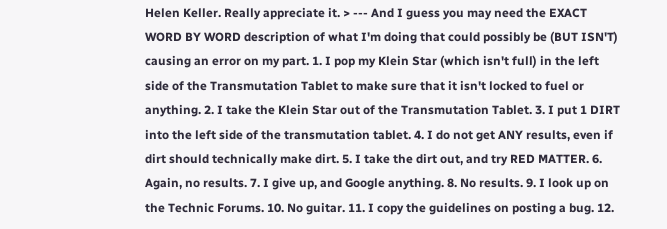Helen Keller. Really appreciate it. > --- And I guess you may need the EXACT WORD BY WORD description of what I'm doing that could possibly be (BUT ISN'T) causing an error on my part. 1. I pop my Klein Star (which isn't full) in the left side of the Transmutation Tablet to make sure that it isn't locked to fuel or anything. 2. I take the Klein Star out of the Transmutation Tablet. 3. I put 1 DIRT into the left side of the transmutation tablet. 4. I do not get ANY results, even if dirt should technically make dirt. 5. I take the dirt out, and try RED MATTER. 6. Again, no results. 7. I give up, and Google anything. 8. No results. 9. I look up on the Technic Forums. 10. No guitar. 11. I copy the guidelines on posting a bug. 12.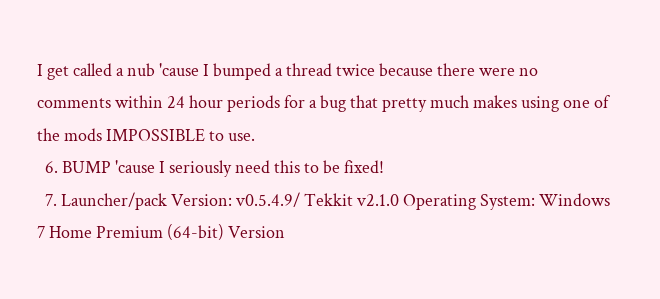I get called a nub 'cause I bumped a thread twice because there were no comments within 24 hour periods for a bug that pretty much makes using one of the mods IMPOSSIBLE to use.
  6. BUMP 'cause I seriously need this to be fixed!
  7. Launcher/pack Version: v0.5.4.9/ Tekkit v2.1.0 Operating System: Windows 7 Home Premium (64-bit) Version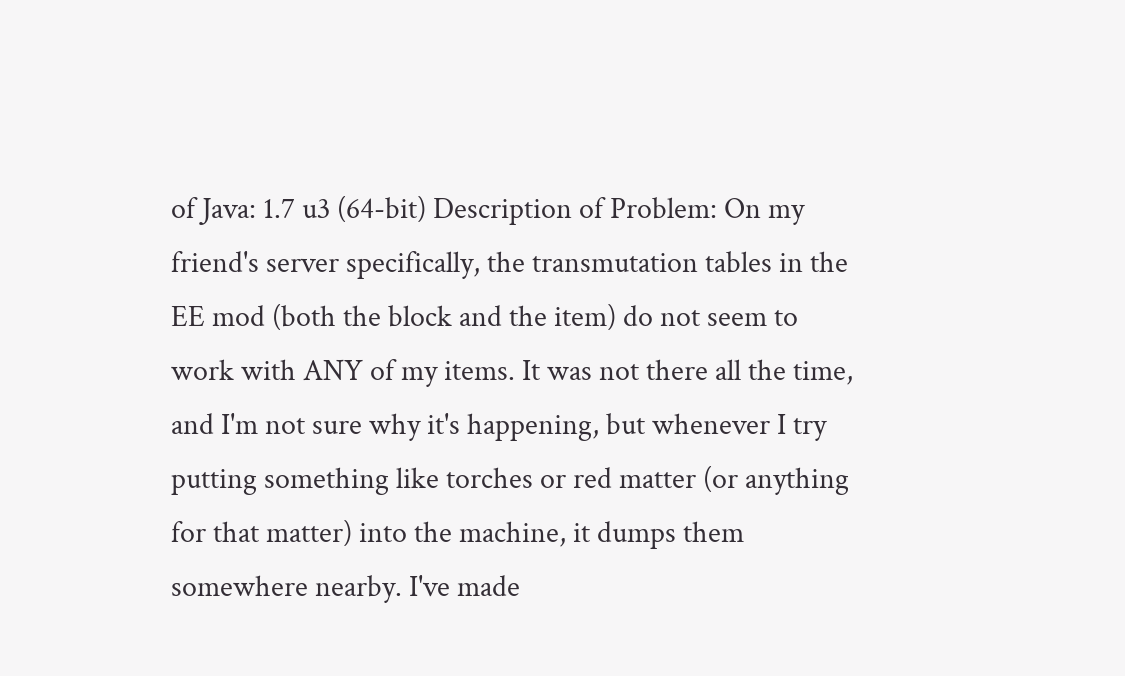of Java: 1.7 u3 (64-bit) Description of Problem: On my friend's server specifically, the transmutation tables in the EE mod (both the block and the item) do not seem to work with ANY of my items. It was not there all the time, and I'm not sure why it's happening, but whenever I try putting something like torches or red matter (or anything for that matter) into the machine, it dumps them somewhere nearby. I've made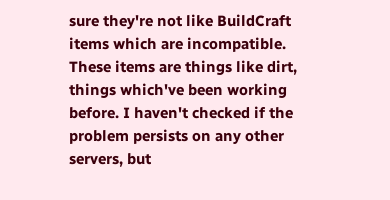sure they're not like BuildCraft items which are incompatible. These items are things like dirt, things which've been working before. I haven't checked if the problem persists on any other servers, but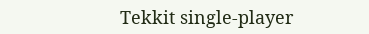Tekkit single-player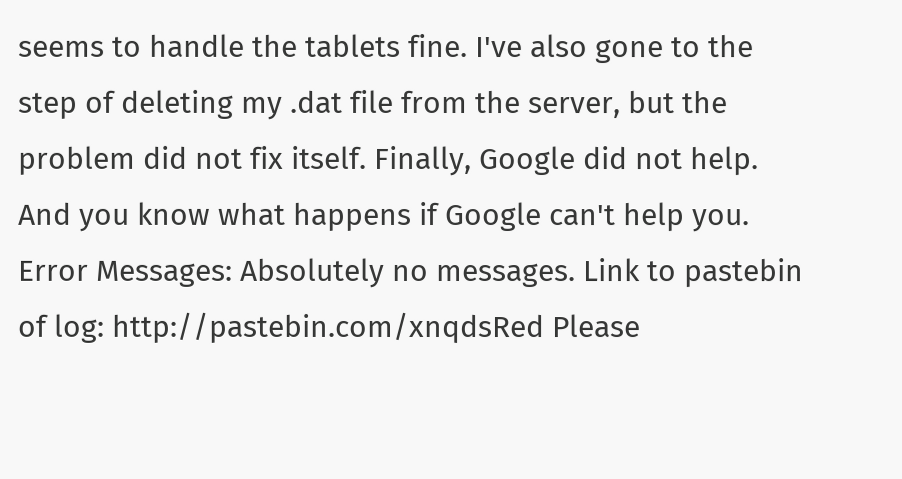seems to handle the tablets fine. I've also gone to the step of deleting my .dat file from the server, but the problem did not fix itself. Finally, Google did not help. And you know what happens if Google can't help you. Error Messages: Absolutely no messages. Link to pastebin of log: http://pastebin.com/xnqdsRed Please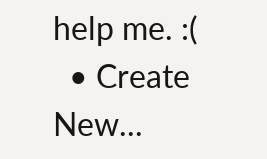help me. :(
  • Create New...